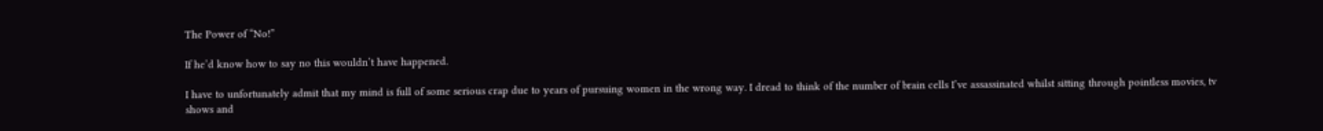The Power of “No!”

If he’d know how to say no this wouldn’t have happened.

I have to unfortunately admit that my mind is full of some serious crap due to years of pursuing women in the wrong way. I dread to think of the number of brain cells I’ve assassinated whilst sitting through pointless movies, tv shows and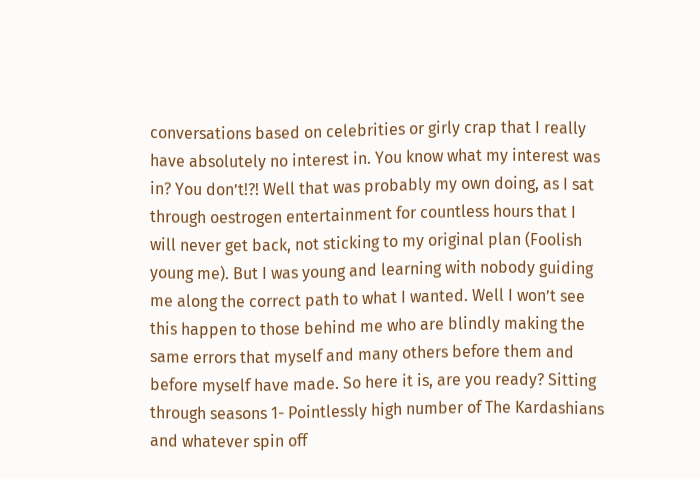conversations based on celebrities or girly crap that I really have absolutely no interest in. You know what my interest was in? You don’t!?! Well that was probably my own doing, as I sat through oestrogen entertainment for countless hours that I will never get back, not sticking to my original plan (Foolish young me). But I was young and learning with nobody guiding me along the correct path to what I wanted. Well I won’t see this happen to those behind me who are blindly making the same errors that myself and many others before them and before myself have made. So here it is, are you ready? Sitting through seasons 1- Pointlessly high number of The Kardashians and whatever spin off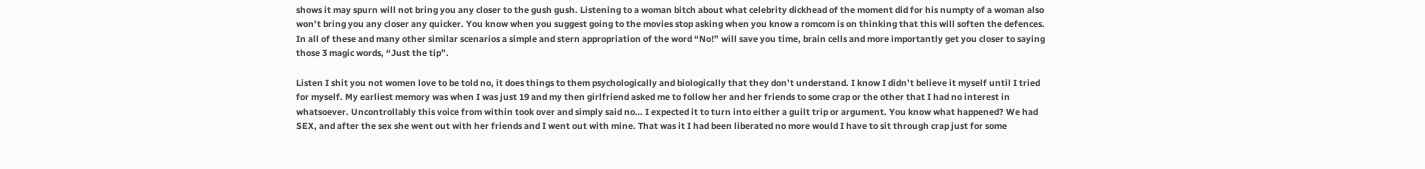shows it may spurn will not bring you any closer to the gush gush. Listening to a woman bitch about what celebrity dickhead of the moment did for his numpty of a woman also won’t bring you any closer any quicker. You know when you suggest going to the movies stop asking when you know a romcom is on thinking that this will soften the defences. In all of these and many other similar scenarios a simple and stern appropriation of the word “No!” will save you time, brain cells and more importantly get you closer to saying those 3 magic words, “Just the tip”.

Listen I shit you not women love to be told no, it does things to them psychologically and biologically that they don’t understand. I know I didn’t believe it myself until I tried for myself. My earliest memory was when I was just 19 and my then girlfriend asked me to follow her and her friends to some crap or the other that I had no interest in whatsoever. Uncontrollably this voice from within took over and simply said no… I expected it to turn into either a guilt trip or argument. You know what happened? We had SEX, and after the sex she went out with her friends and I went out with mine. That was it I had been liberated no more would I have to sit through crap just for some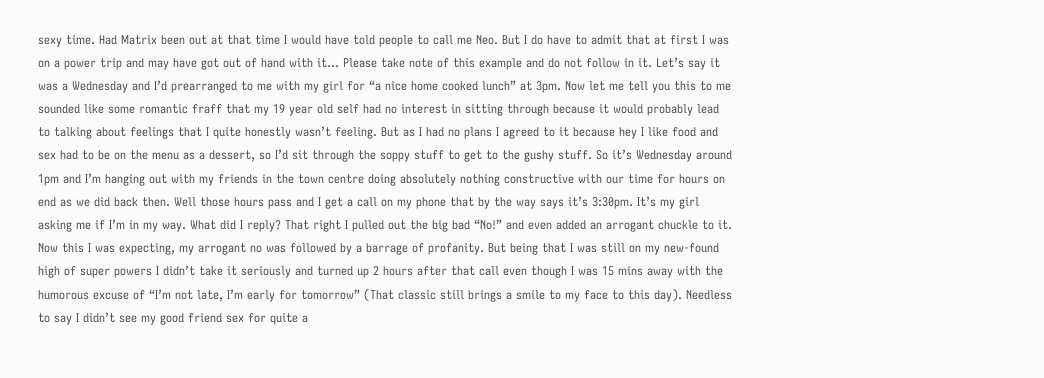sexy time. Had Matrix been out at that time I would have told people to call me Neo. But I do have to admit that at first I was on a power trip and may have got out of hand with it… Please take note of this example and do not follow in it. Let’s say it was a Wednesday and I’d prearranged to me with my girl for “a nice home cooked lunch” at 3pm. Now let me tell you this to me sounded like some romantic fraff that my 19 year old self had no interest in sitting through because it would probably lead to talking about feelings that I quite honestly wasn’t feeling. But as I had no plans I agreed to it because hey I like food and sex had to be on the menu as a dessert, so I’d sit through the soppy stuff to get to the gushy stuff. So it’s Wednesday around 1pm and I’m hanging out with my friends in the town centre doing absolutely nothing constructive with our time for hours on end as we did back then. Well those hours pass and I get a call on my phone that by the way says it’s 3:30pm. It’s my girl asking me if I’m in my way. What did I reply? That right I pulled out the big bad “No!” and even added an arrogant chuckle to it. Now this I was expecting, my arrogant no was followed by a barrage of profanity. But being that I was still on my new-found high of super powers I didn’t take it seriously and turned up 2 hours after that call even though I was 15 mins away with the humorous excuse of “I’m not late, I’m early for tomorrow” (That classic still brings a smile to my face to this day). Needless to say I didn’t see my good friend sex for quite a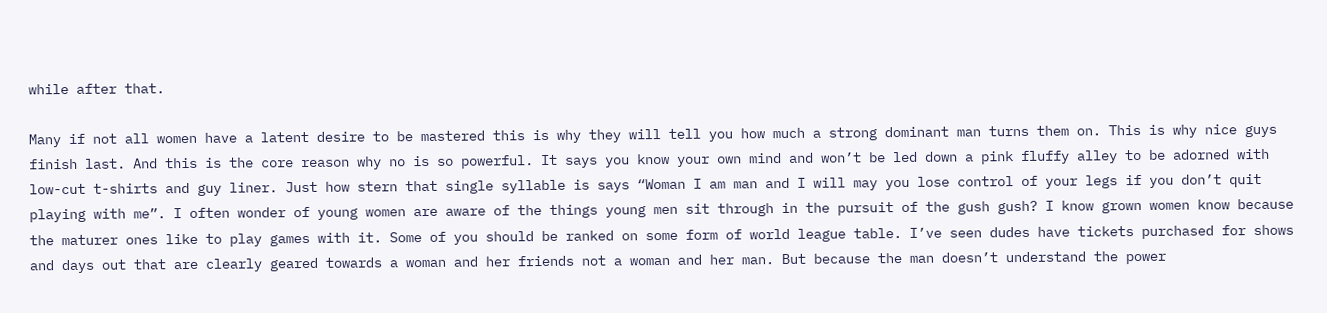while after that.

Many if not all women have a latent desire to be mastered this is why they will tell you how much a strong dominant man turns them on. This is why nice guys finish last. And this is the core reason why no is so powerful. It says you know your own mind and won’t be led down a pink fluffy alley to be adorned with low-cut t-shirts and guy liner. Just how stern that single syllable is says “Woman I am man and I will may you lose control of your legs if you don’t quit playing with me”. I often wonder of young women are aware of the things young men sit through in the pursuit of the gush gush? I know grown women know because the maturer ones like to play games with it. Some of you should be ranked on some form of world league table. I’ve seen dudes have tickets purchased for shows and days out that are clearly geared towards a woman and her friends not a woman and her man. But because the man doesn’t understand the power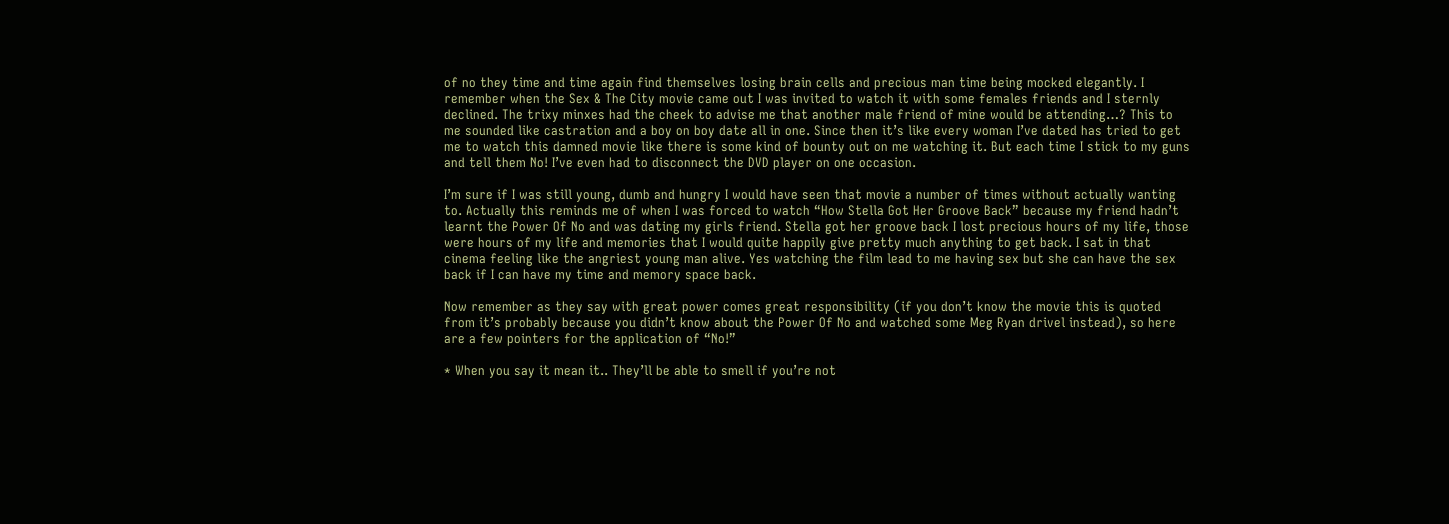of no they time and time again find themselves losing brain cells and precious man time being mocked elegantly. I remember when the Sex & The City movie came out I was invited to watch it with some females friends and I sternly declined. The trixy minxes had the cheek to advise me that another male friend of mine would be attending…? This to me sounded like castration and a boy on boy date all in one. Since then it’s like every woman I’ve dated has tried to get me to watch this damned movie like there is some kind of bounty out on me watching it. But each time I stick to my guns and tell them No! I’ve even had to disconnect the DVD player on one occasion.

I’m sure if I was still young, dumb and hungry I would have seen that movie a number of times without actually wanting to. Actually this reminds me of when I was forced to watch “How Stella Got Her Groove Back” because my friend hadn’t learnt the Power Of No and was dating my girls friend. Stella got her groove back I lost precious hours of my life, those were hours of my life and memories that I would quite happily give pretty much anything to get back. I sat in that cinema feeling like the angriest young man alive. Yes watching the film lead to me having sex but she can have the sex back if I can have my time and memory space back.

Now remember as they say with great power comes great responsibility (if you don’t know the movie this is quoted from it’s probably because you didn’t know about the Power Of No and watched some Meg Ryan drivel instead), so here are a few pointers for the application of “No!”

* When you say it mean it.. They’ll be able to smell if you’re not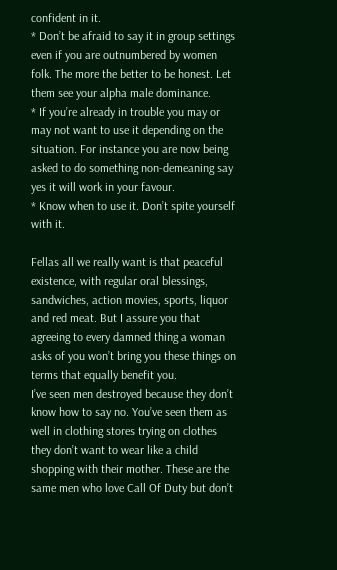confident in it.
* Don’t be afraid to say it in group settings even if you are outnumbered by women folk. The more the better to be honest. Let them see your alpha male dominance.
* If you’re already in trouble you may or may not want to use it depending on the situation. For instance you are now being asked to do something non-demeaning say yes it will work in your favour.
* Know when to use it. Don’t spite yourself with it.

Fellas all we really want is that peaceful existence, with regular oral blessings, sandwiches, action movies, sports, liquor and red meat. But I assure you that agreeing to every damned thing a woman asks of you won’t bring you these things on terms that equally benefit you.
I’ve seen men destroyed because they don’t know how to say no. You’ve seen them as well in clothing stores trying on clothes they don’t want to wear like a child shopping with their mother. These are the same men who love Call Of Duty but don’t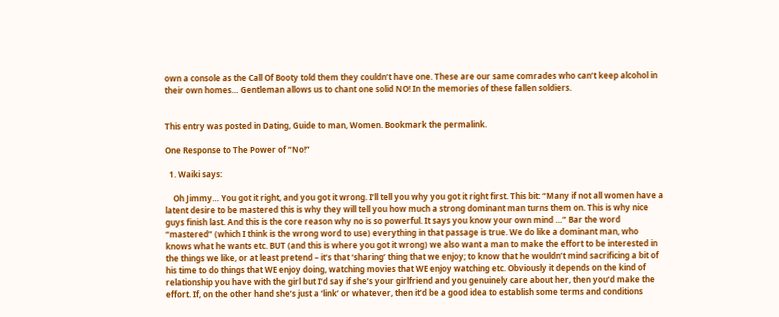own a console as the Call Of Booty told them they couldn’t have one. These are our same comrades who can’t keep alcohol in their own homes… Gentleman allows us to chant one solid NO! In the memories of these fallen soldiers.


This entry was posted in Dating, Guide to man, Women. Bookmark the permalink.

One Response to The Power of “No!”

  1. Waiki says:

    Oh Jimmy… You got it right, and you got it wrong. I’ll tell you why you got it right first. This bit: “Many if not all women have a latent desire to be mastered this is why they will tell you how much a strong dominant man turns them on. This is why nice guys finish last. And this is the core reason why no is so powerful. It says you know your own mind …” Bar the word “mastered” (which I think is the wrong word to use) everything in that passage is true. We do like a dominant man, who knows what he wants etc. BUT (and this is where you got it wrong) we also want a man to make the effort to be interested in the things we like, or at least pretend – it’s that ‘sharing’ thing that we enjoy; to know that he wouldn’t mind sacrificing a bit of his time to do things that WE enjoy doing, watching movies that WE enjoy watching etc. Obviously it depends on the kind of relationship you have with the girl but I’d say if she’s your girlfriend and you genuinely care about her, then you’d make the effort. If, on the other hand she’s just a ‘link’ or whatever, then it’d be a good idea to establish some terms and conditions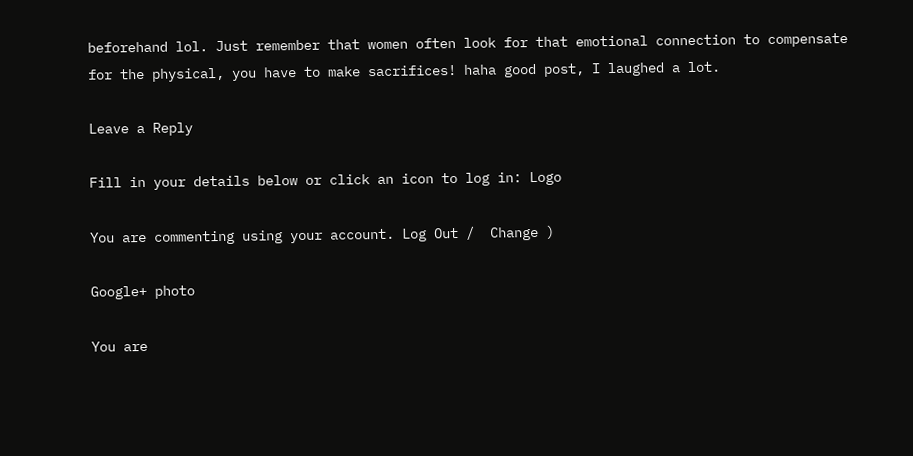beforehand lol. Just remember that women often look for that emotional connection to compensate for the physical, you have to make sacrifices! haha good post, I laughed a lot.

Leave a Reply

Fill in your details below or click an icon to log in: Logo

You are commenting using your account. Log Out /  Change )

Google+ photo

You are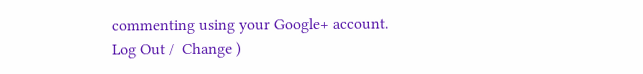commenting using your Google+ account. Log Out /  Change )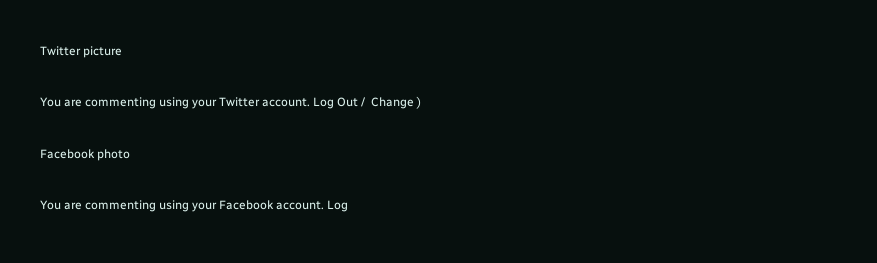Twitter picture

You are commenting using your Twitter account. Log Out /  Change )

Facebook photo

You are commenting using your Facebook account. Log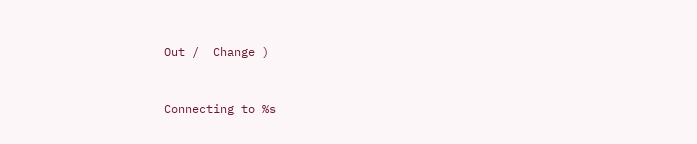Out /  Change )


Connecting to %s